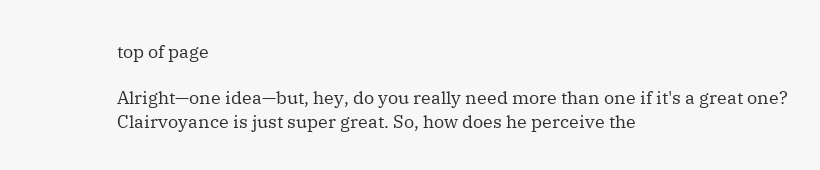top of page

Alright—one idea—but, hey, do you really need more than one if it's a great one? Clairvoyance is just super great. So, how does he perceive the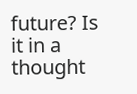future? Is it in a thought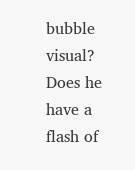bubble visual? Does he have a flash of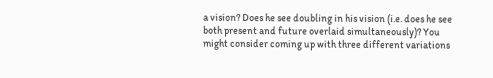a vision? Does he see doubling in his vision (i.e. does he see both present and future overlaid simultaneously)? You might consider coming up with three different variations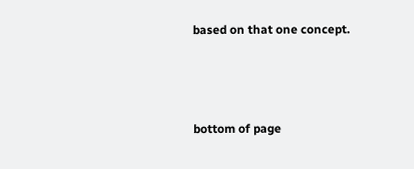based on that one concept.



bottom of page